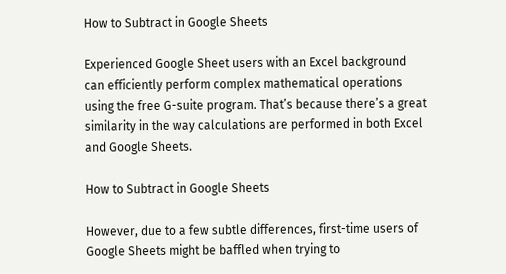How to Subtract in Google Sheets

Experienced Google Sheet users with an Excel background can efficiently perform complex mathematical operations using the free G-suite program. That’s because there’s a great similarity in the way calculations are performed in both Excel and Google Sheets.

How to Subtract in Google Sheets

However, due to a few subtle differences, first-time users of Google Sheets might be baffled when trying to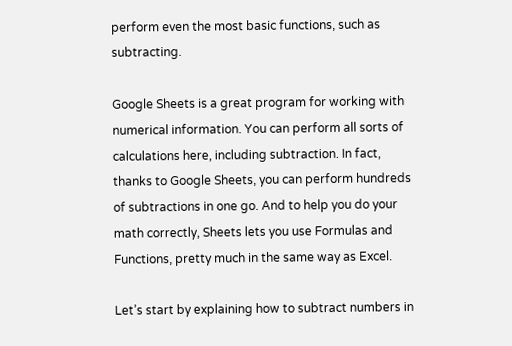perform even the most basic functions, such as subtracting.

Google Sheets is a great program for working with numerical information. You can perform all sorts of calculations here, including subtraction. In fact, thanks to Google Sheets, you can perform hundreds of subtractions in one go. And to help you do your math correctly, Sheets lets you use Formulas and Functions, pretty much in the same way as Excel.

Let’s start by explaining how to subtract numbers in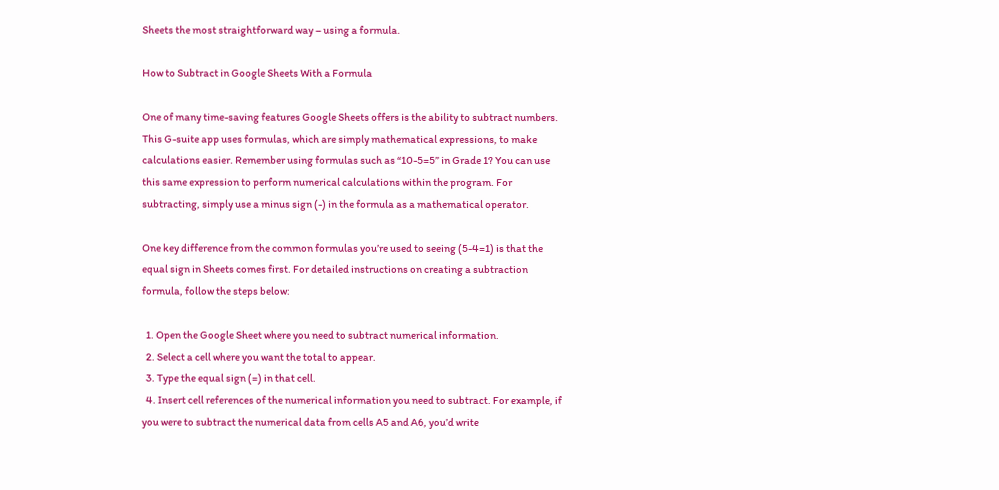Sheets the most straightforward way – using a formula.

How to Subtract in Google Sheets With a Formula

One of many time-saving features Google Sheets offers is the ability to subtract numbers. This G-suite app uses formulas, which are simply mathematical expressions, to make calculations easier. Remember using formulas such as “10-5=5” in Grade 1? You can use this same expression to perform numerical calculations within the program. For subtracting, simply use a minus sign (-) in the formula as a mathematical operator.

One key difference from the common formulas you’re used to seeing (5-4=1) is that the equal sign in Sheets comes first. For detailed instructions on creating a subtraction formula, follow the steps below:

  1. Open the Google Sheet where you need to subtract numerical information.
  2. Select a cell where you want the total to appear.
  3. Type the equal sign (=) in that cell.
  4. Insert cell references of the numerical information you need to subtract. For example, if you were to subtract the numerical data from cells A5 and A6, you’d write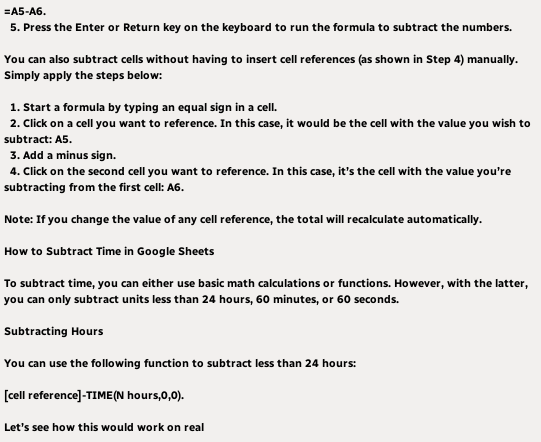=A5-A6.
  5. Press the Enter or Return key on the keyboard to run the formula to subtract the numbers.

You can also subtract cells without having to insert cell references (as shown in Step 4) manually. Simply apply the steps below:

  1. Start a formula by typing an equal sign in a cell.
  2. Click on a cell you want to reference. In this case, it would be the cell with the value you wish to subtract: A5.
  3. Add a minus sign.
  4. Click on the second cell you want to reference. In this case, it’s the cell with the value you’re subtracting from the first cell: A6.

Note: If you change the value of any cell reference, the total will recalculate automatically.

How to Subtract Time in Google Sheets

To subtract time, you can either use basic math calculations or functions. However, with the latter, you can only subtract units less than 24 hours, 60 minutes, or 60 seconds.

Subtracting Hours

You can use the following function to subtract less than 24 hours:

[cell reference]-TIME(N hours,0,0).

Let’s see how this would work on real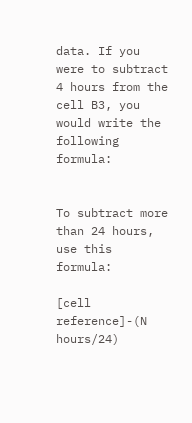data. If you were to subtract 4 hours from the cell B3, you would write the following formula:


To subtract more than 24 hours, use this formula:

[cell reference]-(N hours/24)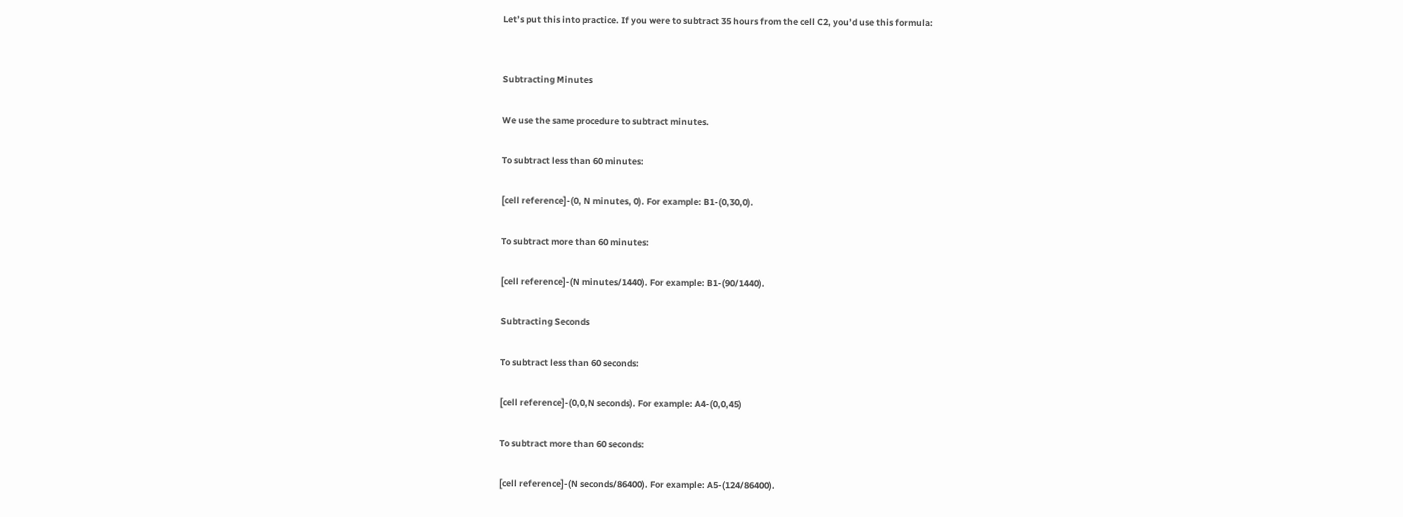Let’s put this into practice. If you were to subtract 35 hours from the cell C2, you’d use this formula:


Subtracting Minutes

We use the same procedure to subtract minutes.

To subtract less than 60 minutes:

[cell reference]-(0, N minutes, 0). For example: B1-(0,30,0).

To subtract more than 60 minutes:

[cell reference]-(N minutes/1440). For example: B1-(90/1440).

Subtracting Seconds

To subtract less than 60 seconds:

[cell reference]-(0,0,N seconds). For example: A4-(0,0,45)

To subtract more than 60 seconds:

[cell reference]-(N seconds/86400). For example: A5-(124/86400).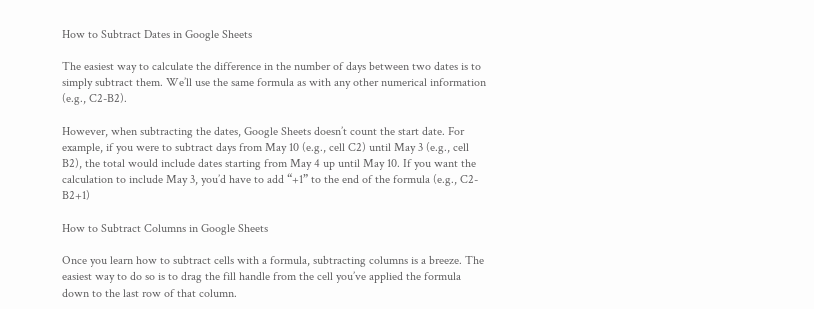How to Subtract Dates in Google Sheets

The easiest way to calculate the difference in the number of days between two dates is to simply subtract them. We’ll use the same formula as with any other numerical information (e.g., C2-B2).

However, when subtracting the dates, Google Sheets doesn’t count the start date. For example, if you were to subtract days from May 10 (e.g., cell C2) until May 3 (e.g., cell B2), the total would include dates starting from May 4 up until May 10. If you want the calculation to include May 3, you’d have to add “+1” to the end of the formula (e.g., C2-B2+1)

How to Subtract Columns in Google Sheets

Once you learn how to subtract cells with a formula, subtracting columns is a breeze. The easiest way to do so is to drag the fill handle from the cell you’ve applied the formula down to the last row of that column.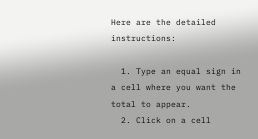Here are the detailed instructions:

  1. Type an equal sign in a cell where you want the total to appear.
  2. Click on a cell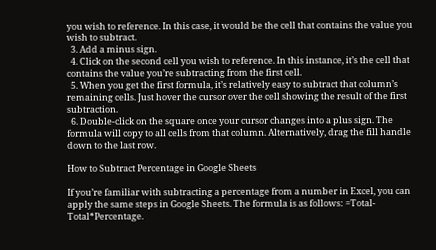you wish to reference. In this case, it would be the cell that contains the value you wish to subtract.
  3. Add a minus sign.
  4. Click on the second cell you wish to reference. In this instance, it’s the cell that contains the value you’re subtracting from the first cell.
  5. When you get the first formula, it’s relatively easy to subtract that column’s remaining cells. Just hover the cursor over the cell showing the result of the first subtraction.
  6. Double-click on the square once your cursor changes into a plus sign. The formula will copy to all cells from that column. Alternatively, drag the fill handle down to the last row.

How to Subtract Percentage in Google Sheets

If you’re familiar with subtracting a percentage from a number in Excel, you can apply the same steps in Google Sheets. The formula is as follows: =Total-Total*Percentage.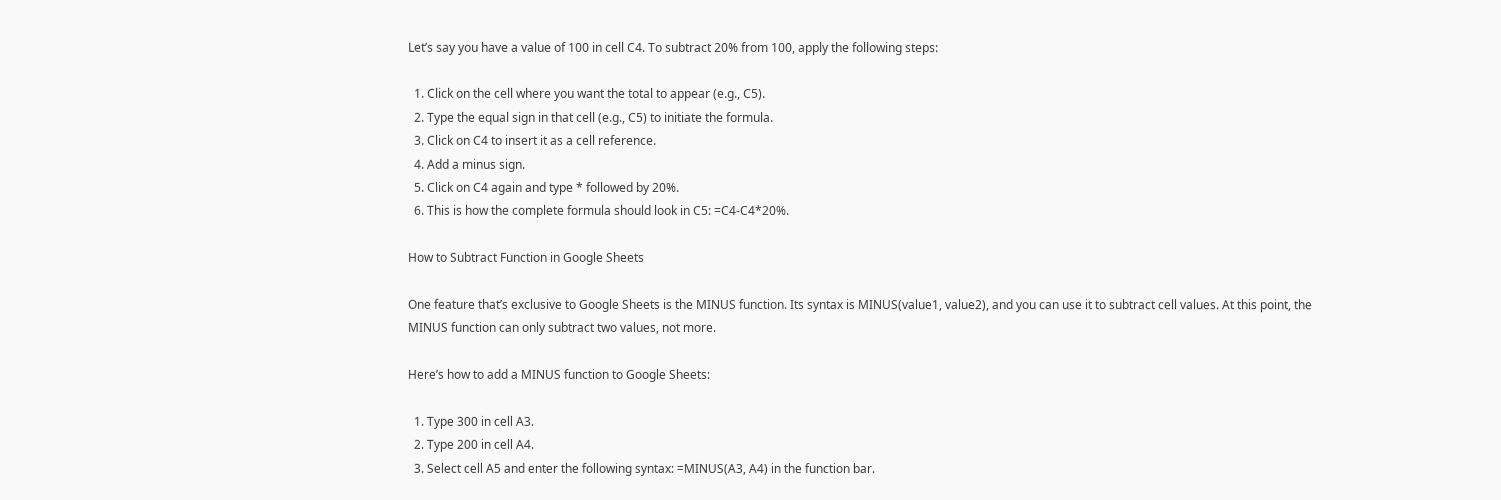Let’s say you have a value of 100 in cell C4. To subtract 20% from 100, apply the following steps:

  1. Click on the cell where you want the total to appear (e.g., C5).
  2. Type the equal sign in that cell (e.g., C5) to initiate the formula.
  3. Click on C4 to insert it as a cell reference.
  4. Add a minus sign.
  5. Click on C4 again and type * followed by 20%.
  6. This is how the complete formula should look in C5: =C4-C4*20%.

How to Subtract Function in Google Sheets

One feature that’s exclusive to Google Sheets is the MINUS function. Its syntax is MINUS(value1, value2), and you can use it to subtract cell values. At this point, the MINUS function can only subtract two values, not more.

Here’s how to add a MINUS function to Google Sheets:

  1. Type 300 in cell A3.
  2. Type 200 in cell A4.
  3. Select cell A5 and enter the following syntax: =MINUS(A3, A4) in the function bar.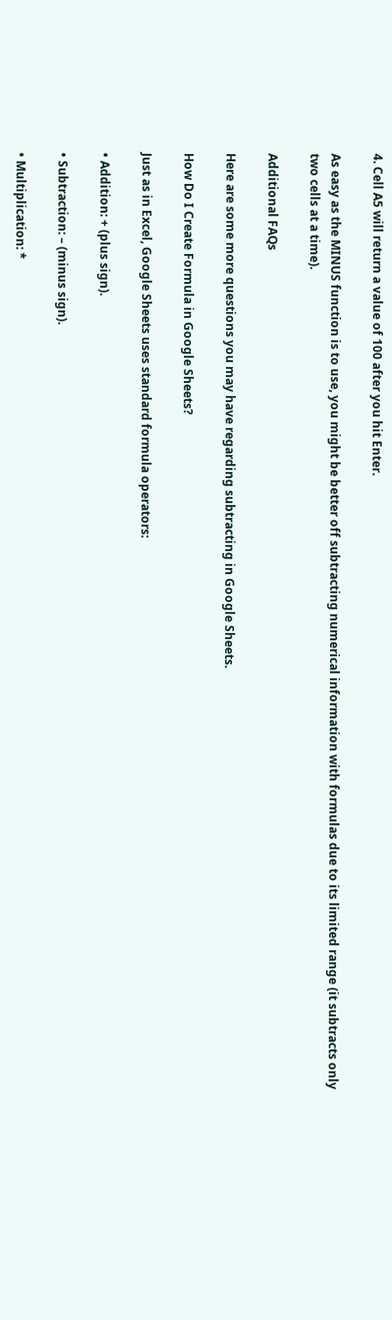4. Cell A5 will return a value of 100 after you hit Enter.

As easy as the MINUS function is to use, you might be better off subtracting numerical information with formulas due to its limited range (it subtracts only two cells at a time).

Additional FAQs

Here are some more questions you may have regarding subtracting in Google Sheets.

How Do I Create Formula in Google Sheets?

Just as in Excel, Google Sheets uses standard formula operators:

• Addition: + (plus sign).

• Subtraction: – (minus sign).

• Multiplication: *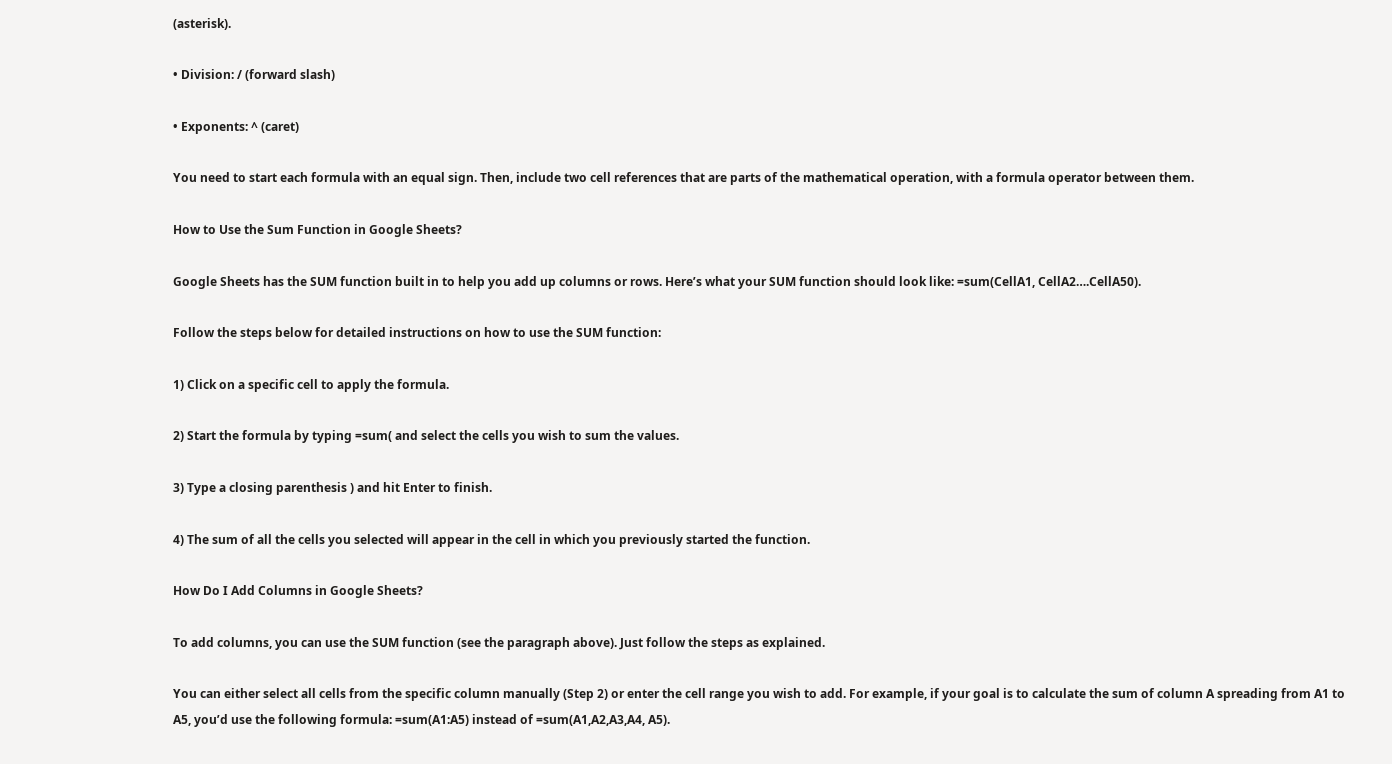(asterisk).

• Division: / (forward slash)

• Exponents: ^ (caret)

You need to start each formula with an equal sign. Then, include two cell references that are parts of the mathematical operation, with a formula operator between them.

How to Use the Sum Function in Google Sheets?

Google Sheets has the SUM function built in to help you add up columns or rows. Here’s what your SUM function should look like: =sum(CellA1, CellA2….CellA50).

Follow the steps below for detailed instructions on how to use the SUM function:

1) Click on a specific cell to apply the formula.

2) Start the formula by typing =sum( and select the cells you wish to sum the values.

3) Type a closing parenthesis ) and hit Enter to finish.

4) The sum of all the cells you selected will appear in the cell in which you previously started the function.

How Do I Add Columns in Google Sheets?

To add columns, you can use the SUM function (see the paragraph above). Just follow the steps as explained.

You can either select all cells from the specific column manually (Step 2) or enter the cell range you wish to add. For example, if your goal is to calculate the sum of column A spreading from A1 to A5, you’d use the following formula: =sum(A1:A5) instead of =sum(A1,A2,A3,A4, A5).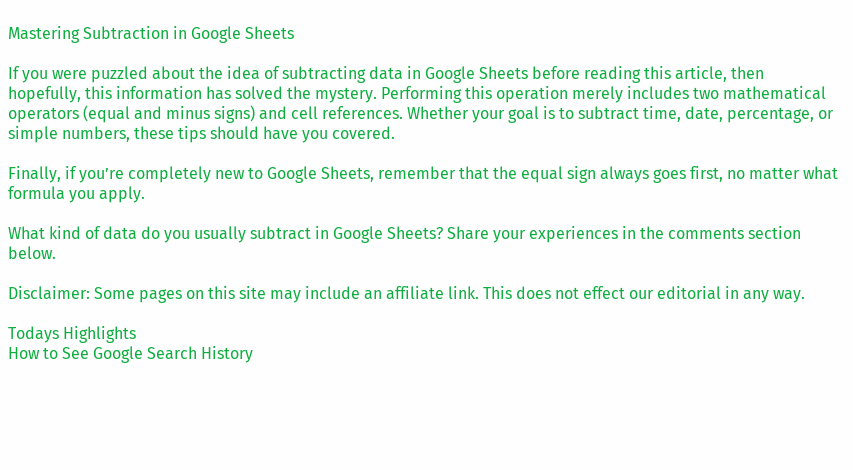Mastering Subtraction in Google Sheets

If you were puzzled about the idea of subtracting data in Google Sheets before reading this article, then hopefully, this information has solved the mystery. Performing this operation merely includes two mathematical operators (equal and minus signs) and cell references. Whether your goal is to subtract time, date, percentage, or simple numbers, these tips should have you covered.

Finally, if you’re completely new to Google Sheets, remember that the equal sign always goes first, no matter what formula you apply.

What kind of data do you usually subtract in Google Sheets? Share your experiences in the comments section below.

Disclaimer: Some pages on this site may include an affiliate link. This does not effect our editorial in any way.

Todays Highlights
How to See Google Search History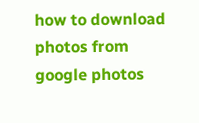how to download photos from google photos